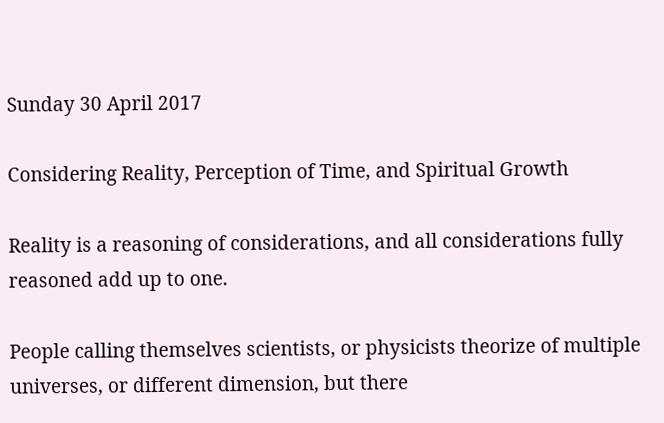Sunday 30 April 2017

Considering Reality, Perception of Time, and Spiritual Growth

Reality is a reasoning of considerations, and all considerations fully reasoned add up to one.

People calling themselves scientists, or physicists theorize of multiple universes, or different dimension, but there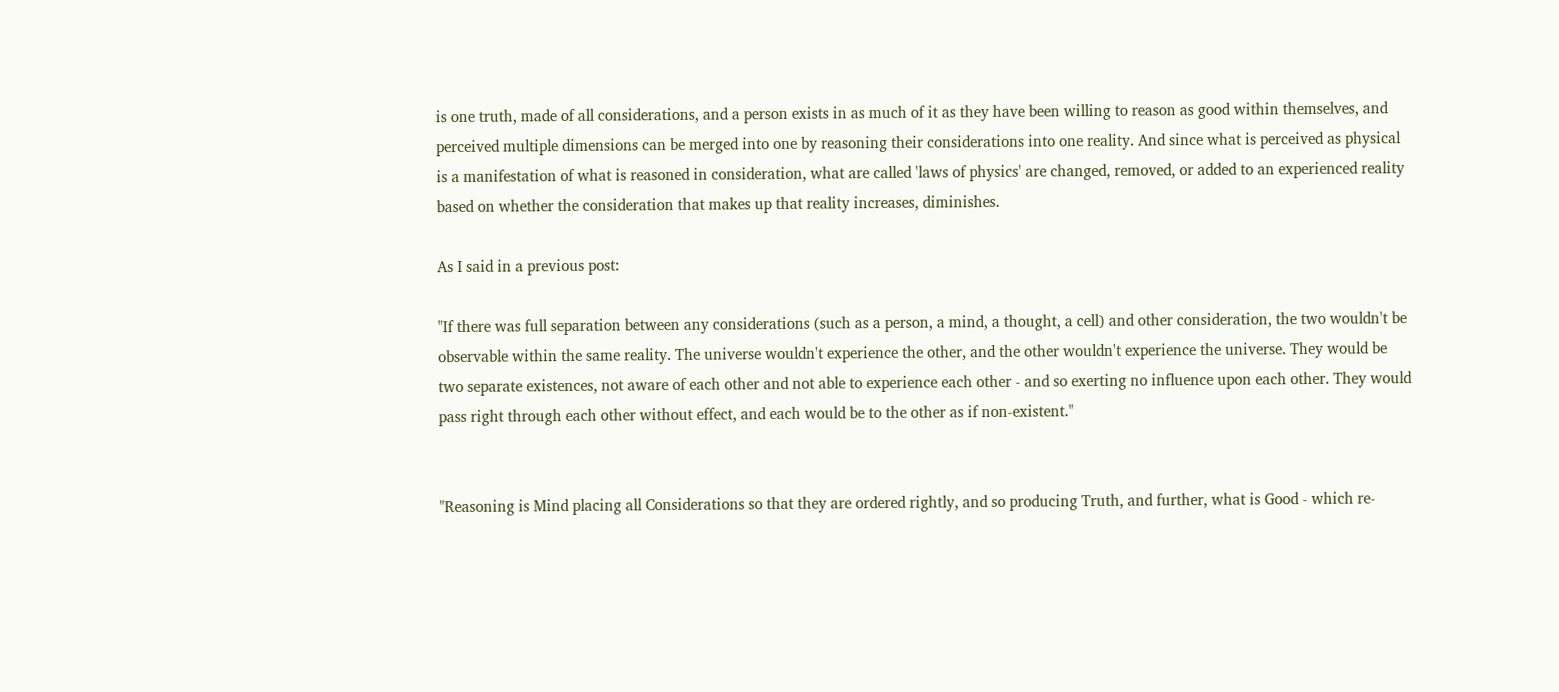is one truth, made of all considerations, and a person exists in as much of it as they have been willing to reason as good within themselves, and perceived multiple dimensions can be merged into one by reasoning their considerations into one reality. And since what is perceived as physical is a manifestation of what is reasoned in consideration, what are called 'laws of physics' are changed, removed, or added to an experienced reality based on whether the consideration that makes up that reality increases, diminishes.

As I said in a previous post:

"If there was full separation between any considerations (such as a person, a mind, a thought, a cell) and other consideration, the two wouldn't be observable within the same reality. The universe wouldn't experience the other, and the other wouldn't experience the universe. They would be two separate existences, not aware of each other and not able to experience each other - and so exerting no influence upon each other. They would pass right through each other without effect, and each would be to the other as if non-existent."


"Reasoning is Mind placing all Considerations so that they are ordered rightly, and so producing Truth, and further, what is Good - which re-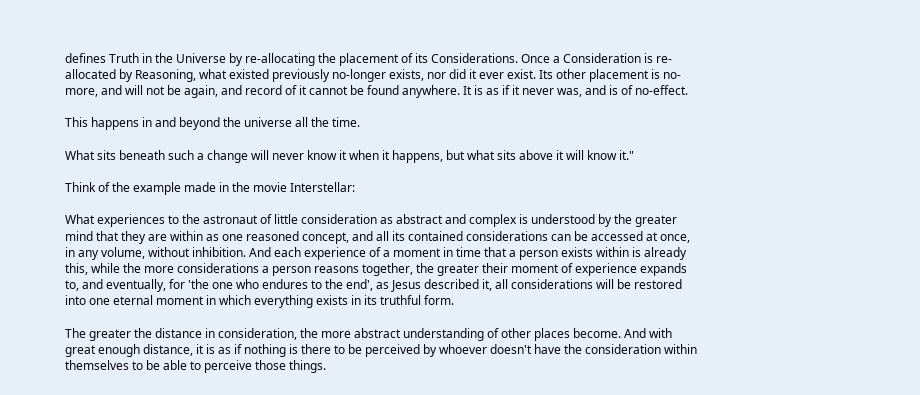defines Truth in the Universe by re-allocating the placement of its Considerations. Once a Consideration is re-allocated by Reasoning, what existed previously no-longer exists, nor did it ever exist. Its other placement is no-more, and will not be again, and record of it cannot be found anywhere. It is as if it never was, and is of no-effect.

This happens in and beyond the universe all the time.

What sits beneath such a change will never know it when it happens, but what sits above it will know it."

Think of the example made in the movie Interstellar:

What experiences to the astronaut of little consideration as abstract and complex is understood by the greater mind that they are within as one reasoned concept, and all its contained considerations can be accessed at once, in any volume, without inhibition. And each experience of a moment in time that a person exists within is already this, while the more considerations a person reasons together, the greater their moment of experience expands to, and eventually, for 'the one who endures to the end', as Jesus described it, all considerations will be restored into one eternal moment in which everything exists in its truthful form.

The greater the distance in consideration, the more abstract understanding of other places become. And with great enough distance, it is as if nothing is there to be perceived by whoever doesn't have the consideration within themselves to be able to perceive those things.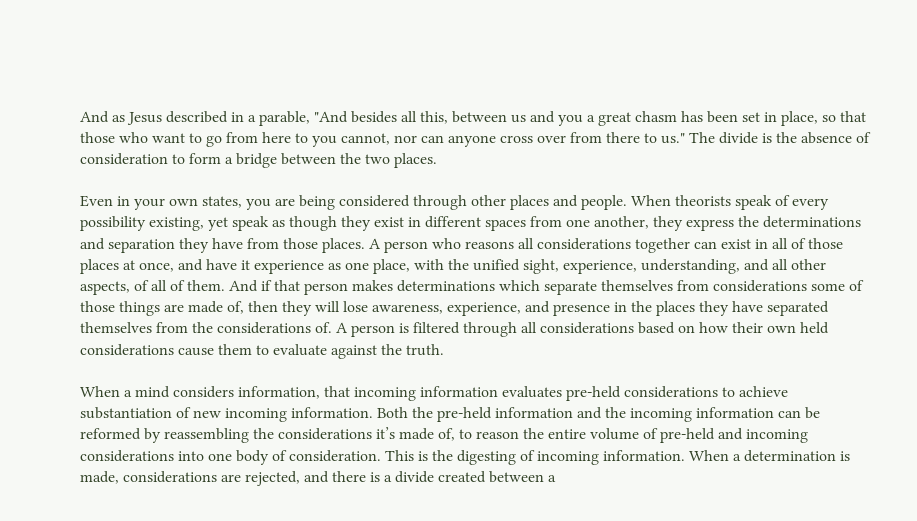And as Jesus described in a parable, "And besides all this, between us and you a great chasm has been set in place, so that those who want to go from here to you cannot, nor can anyone cross over from there to us." The divide is the absence of consideration to form a bridge between the two places.

Even in your own states, you are being considered through other places and people. When theorists speak of every possibility existing, yet speak as though they exist in different spaces from one another, they express the determinations and separation they have from those places. A person who reasons all considerations together can exist in all of those places at once, and have it experience as one place, with the unified sight, experience, understanding, and all other aspects, of all of them. And if that person makes determinations which separate themselves from considerations some of those things are made of, then they will lose awareness, experience, and presence in the places they have separated themselves from the considerations of. A person is filtered through all considerations based on how their own held considerations cause them to evaluate against the truth.

When a mind considers information, that incoming information evaluates pre-held considerations to achieve substantiation of new incoming information. Both the pre-held information and the incoming information can be reformed by reassembling the considerations it’s made of, to reason the entire volume of pre-held and incoming considerations into one body of consideration. This is the digesting of incoming information. When a determination is made, considerations are rejected, and there is a divide created between a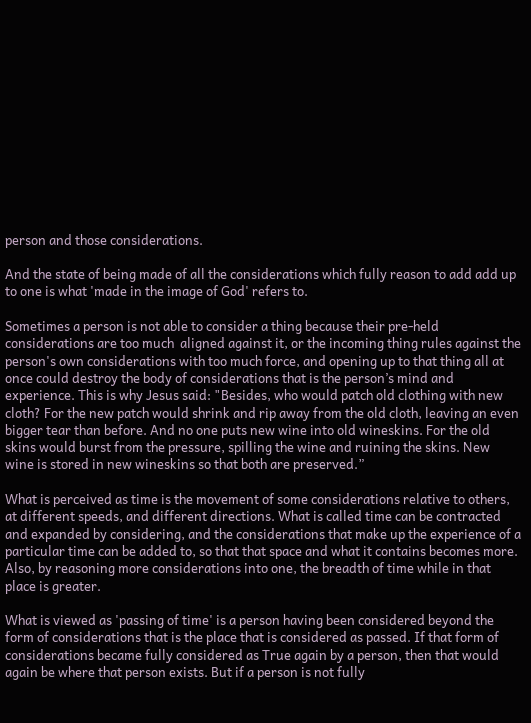person and those considerations.

And the state of being made of all the considerations which fully reason to add add up to one is what 'made in the image of God' refers to.

Sometimes a person is not able to consider a thing because their pre-held considerations are too much  aligned against it, or the incoming thing rules against the person's own considerations with too much force, and opening up to that thing all at once could destroy the body of considerations that is the person’s mind and experience. This is why Jesus said: "Besides, who would patch old clothing with new cloth? For the new patch would shrink and rip away from the old cloth, leaving an even bigger tear than before. And no one puts new wine into old wineskins. For the old skins would burst from the pressure, spilling the wine and ruining the skins. New wine is stored in new wineskins so that both are preserved.”

What is perceived as time is the movement of some considerations relative to others, at different speeds, and different directions. What is called time can be contracted and expanded by considering, and the considerations that make up the experience of a particular time can be added to, so that that space and what it contains becomes more. Also, by reasoning more considerations into one, the breadth of time while in that place is greater.

What is viewed as 'passing of time' is a person having been considered beyond the form of considerations that is the place that is considered as passed. If that form of considerations became fully considered as True again by a person, then that would again be where that person exists. But if a person is not fully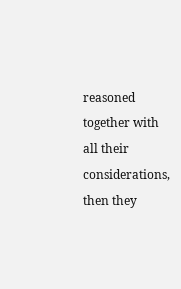reasoned together with all their considerations, then they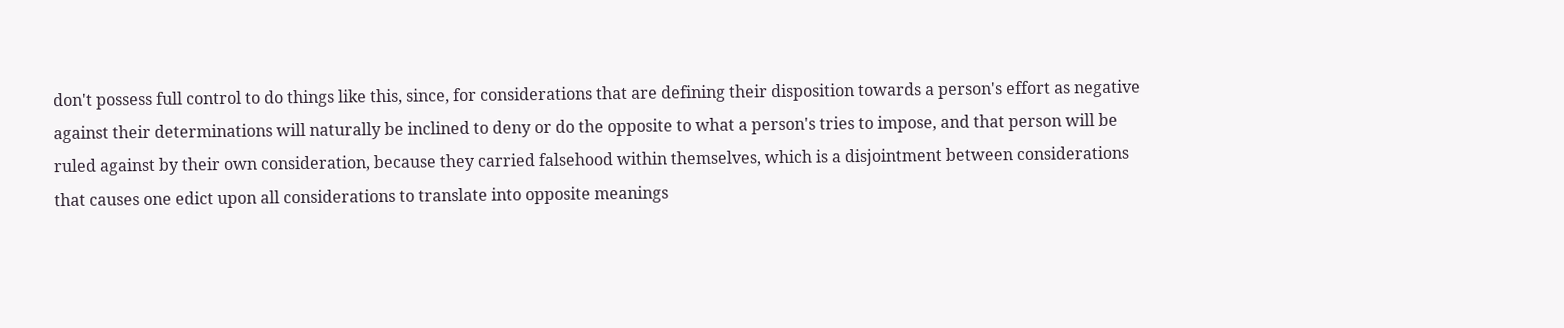don't possess full control to do things like this, since, for considerations that are defining their disposition towards a person's effort as negative against their determinations will naturally be inclined to deny or do the opposite to what a person's tries to impose, and that person will be ruled against by their own consideration, because they carried falsehood within themselves, which is a disjointment between considerations that causes one edict upon all considerations to translate into opposite meanings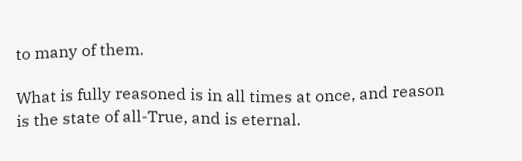to many of them.

What is fully reasoned is in all times at once, and reason is the state of all-True, and is eternal.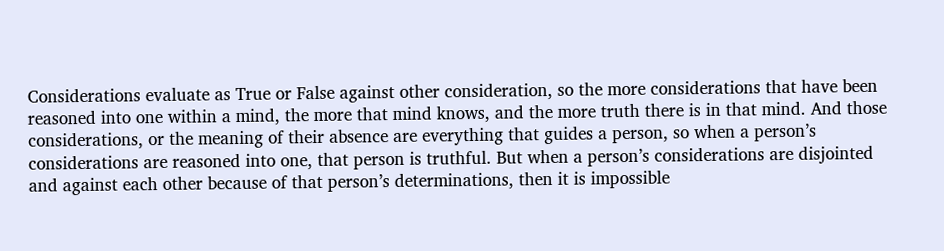Considerations evaluate as True or False against other consideration, so the more considerations that have been reasoned into one within a mind, the more that mind knows, and the more truth there is in that mind. And those considerations, or the meaning of their absence are everything that guides a person, so when a person’s considerations are reasoned into one, that person is truthful. But when a person’s considerations are disjointed and against each other because of that person’s determinations, then it is impossible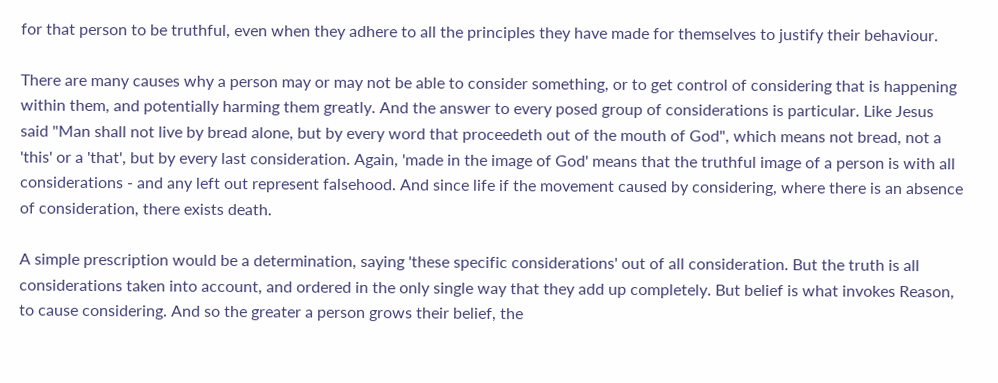for that person to be truthful, even when they adhere to all the principles they have made for themselves to justify their behaviour.

There are many causes why a person may or may not be able to consider something, or to get control of considering that is happening within them, and potentially harming them greatly. And the answer to every posed group of considerations is particular. Like Jesus said "Man shall not live by bread alone, but by every word that proceedeth out of the mouth of God", which means not bread, not a 'this' or a 'that', but by every last consideration. Again, 'made in the image of God' means that the truthful image of a person is with all considerations - and any left out represent falsehood. And since life if the movement caused by considering, where there is an absence of consideration, there exists death.

A simple prescription would be a determination, saying 'these specific considerations' out of all consideration. But the truth is all considerations taken into account, and ordered in the only single way that they add up completely. But belief is what invokes Reason, to cause considering. And so the greater a person grows their belief, the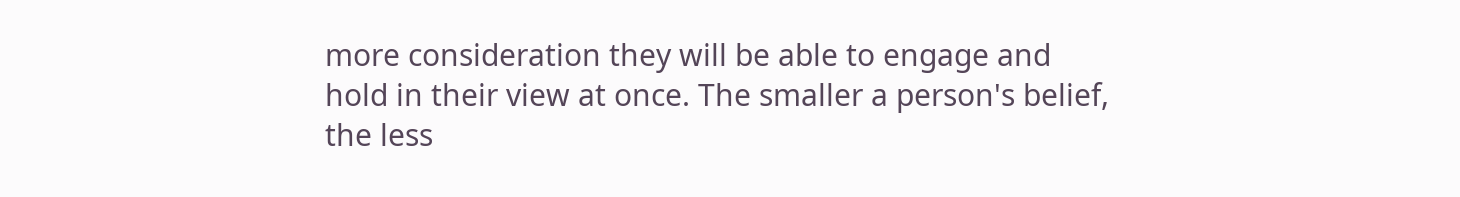more consideration they will be able to engage and hold in their view at once. The smaller a person's belief, the less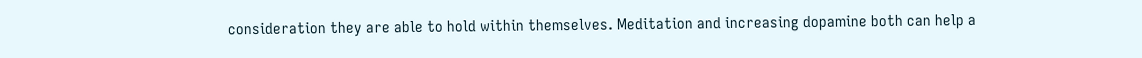consideration they are able to hold within themselves. Meditation and increasing dopamine both can help a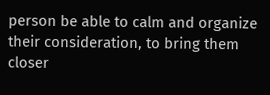person be able to calm and organize their consideration, to bring them closer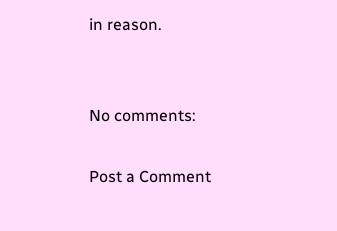in reason.


No comments:

Post a Comment